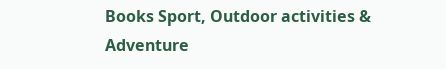Books Sport, Outdoor activities & Adventure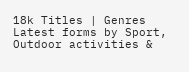18k Titles | Genres
Latest forms by Sport, Outdoor activities &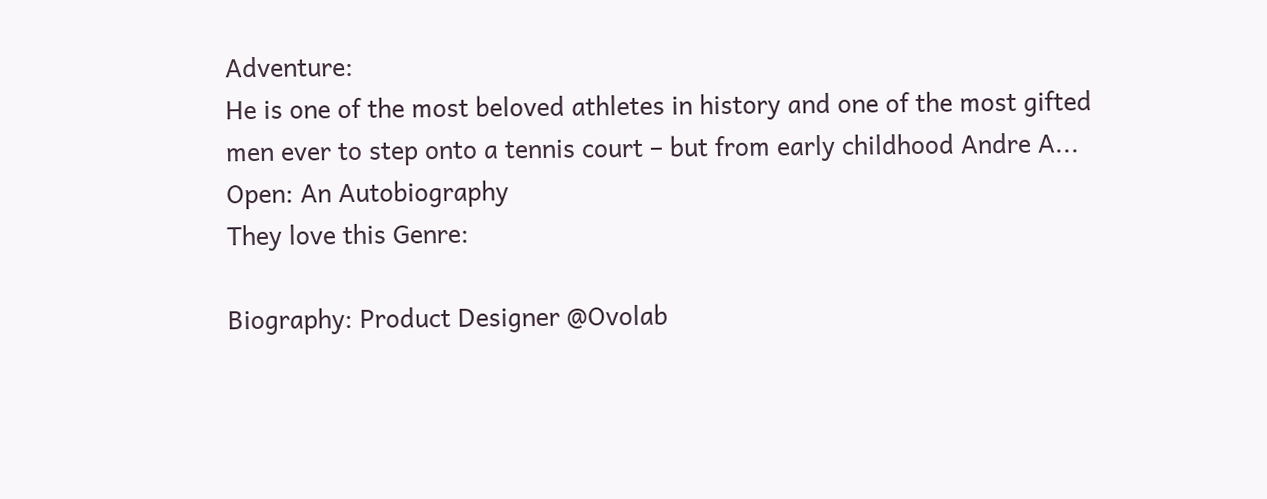Adventure:
He is one of the most beloved athletes in history and one of the most gifted men ever to step onto a tennis court – but from early childhood Andre A...
Open: An Autobiography
They love this Genre:

Biography: Product Designer @Ovolab